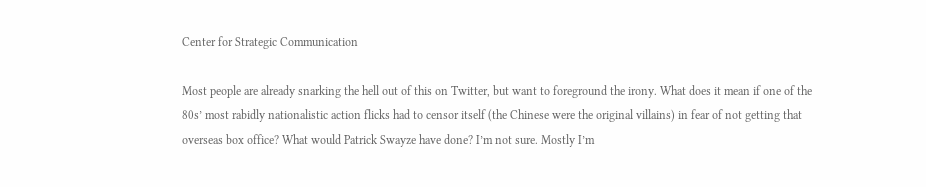Center for Strategic Communication

Most people are already snarking the hell out of this on Twitter, but want to foreground the irony. What does it mean if one of the 80s’ most rabidly nationalistic action flicks had to censor itself (the Chinese were the original villains) in fear of not getting that overseas box office? What would Patrick Swayze have done? I’m not sure. Mostly I’m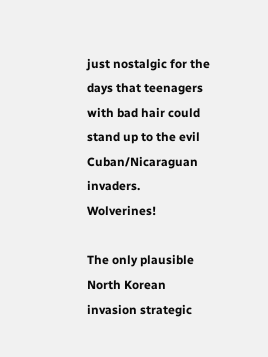just nostalgic for the days that teenagers with bad hair could stand up to the evil Cuban/Nicaraguan invaders. Wolverines!

The only plausible North Korean invasion strategic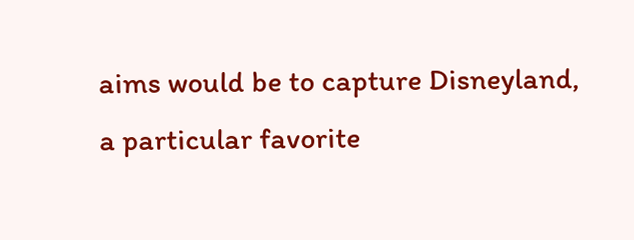aims would be to capture Disneyland, a particular favorite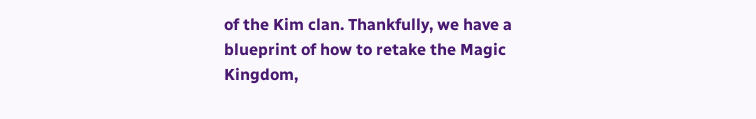of the Kim clan. Thankfully, we have a blueprint of how to retake the Magic Kingdom,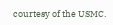courtesy of the USMC.